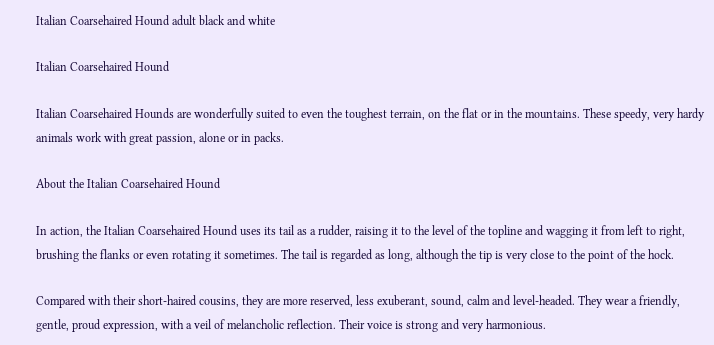Italian Coarsehaired Hound adult black and white

Italian Coarsehaired Hound

Italian Coarsehaired Hounds are wonderfully suited to even the toughest terrain, on the flat or in the mountains. These speedy, very hardy animals work with great passion, alone or in packs.

About the Italian Coarsehaired Hound

In action, the Italian Coarsehaired Hound uses its tail as a rudder, raising it to the level of the topline and wagging it from left to right, brushing the flanks or even rotating it sometimes. The tail is regarded as long, although the tip is very close to the point of the hock.

Compared with their short-haired cousins, they are more reserved, less exuberant, sound, calm and level-headed. They wear a friendly, gentle, proud expression, with a veil of melancholic reflection. Their voice is strong and very harmonious.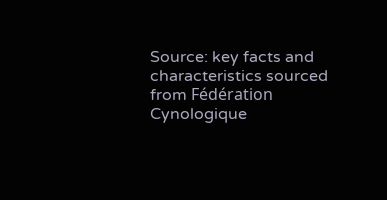Source: key facts and characteristics sourced from Fédération Cynologique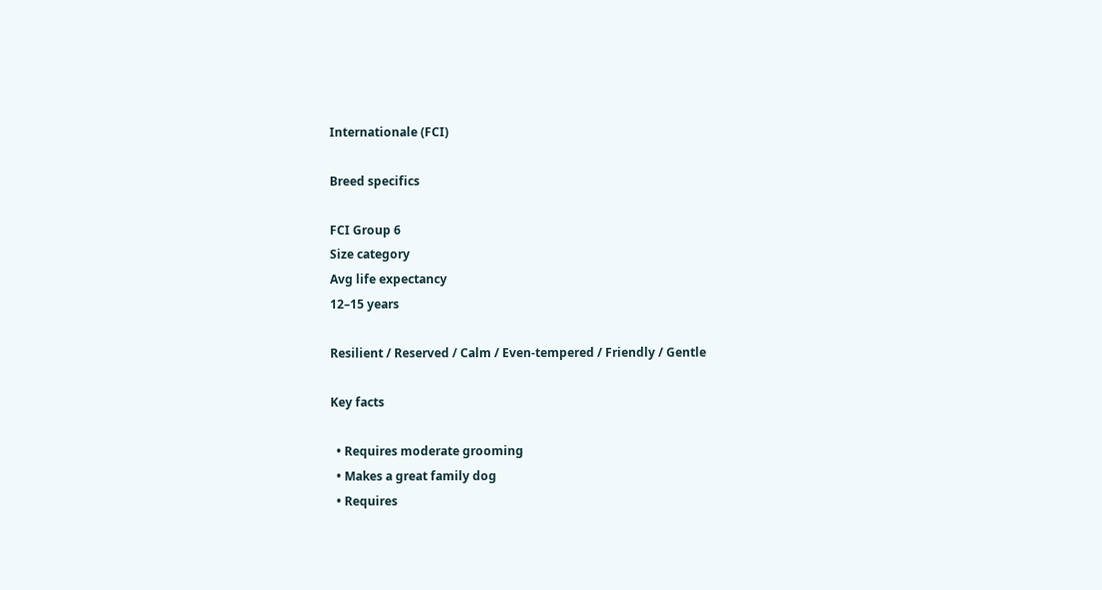Internationale (FCI)

Breed specifics

FCI Group 6
Size category
Avg life expectancy
12–15 years

Resilient / Reserved / Calm / Even-tempered / Friendly / Gentle

Key facts

  • Requires moderate grooming
  • Makes a great family dog
  • Requires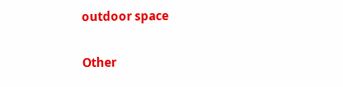outdoor space

Other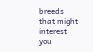breeds that might interest you